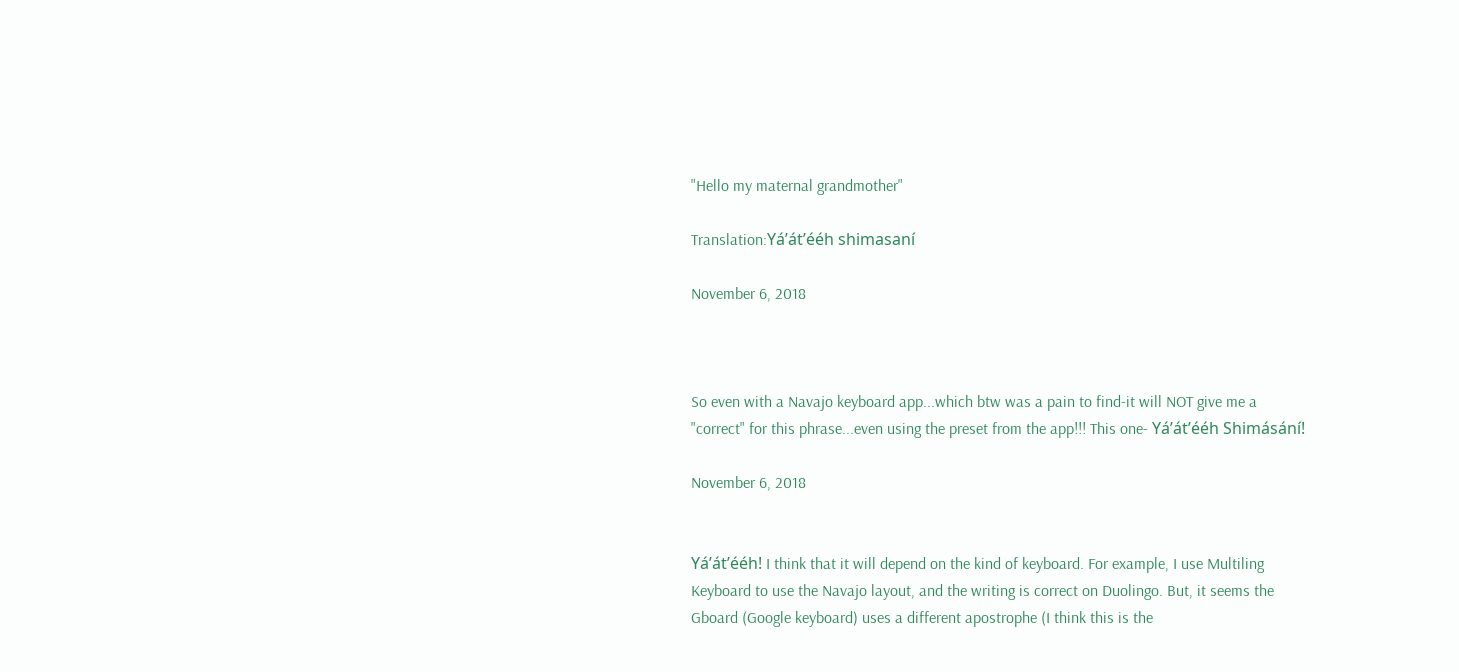"Hello my maternal grandmother"

Translation:Yáʼátʼééh shimasaní

November 6, 2018



So even with a Navajo keyboard app...which btw was a pain to find-it will NOT give me a "correct" for this phrase...even using the preset from the app!!! This one- Yá’át’ééh Shimásání!

November 6, 2018


Yáʼátʼééh! I think that it will depend on the kind of keyboard. For example, I use Multiling Keyboard to use the Navajo layout, and the writing is correct on Duolingo. But, it seems the Gboard (Google keyboard) uses a different apostrophe (I think this is the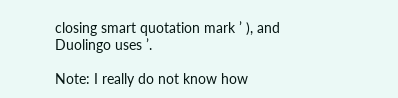closing smart quotation mark ’ ), and Duolingo uses ʼ.

Note: I really do not know how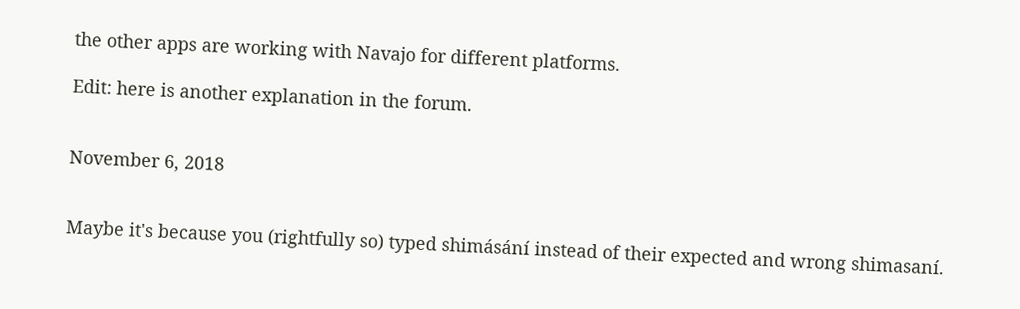the other apps are working with Navajo for different platforms.

Edit: here is another explanation in the forum.


November 6, 2018


Maybe it's because you (rightfully so) typed shimásání instead of their expected and wrong shimasaní.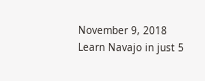November 9, 2018
Learn Navajo in just 5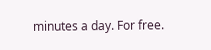minutes a day. For free.